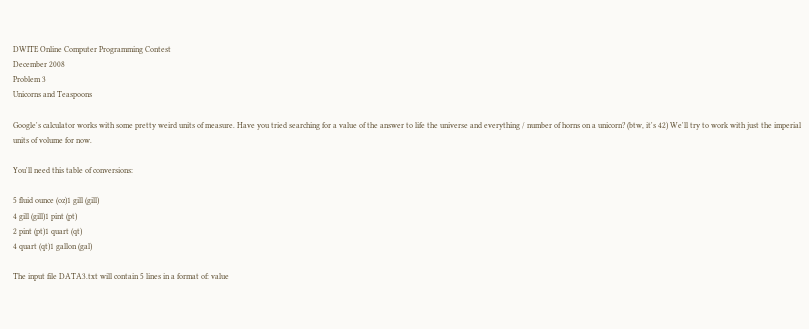DWITE Online Computer Programming Contest
December 2008
Problem 3
Unicorns and Teaspoons

Google's calculator works with some pretty weird units of measure. Have you tried searching for a value of the answer to life the universe and everything / number of horns on a unicorn? (btw, it's 42) We'll try to work with just the imperial units of volume for now.

You'll need this table of conversions:

5 fluid ounce (oz)1 gill (gill)
4 gill (gill)1 pint (pt)
2 pint (pt)1 quart (qt)
4 quart (qt)1 gallon (gal)

The input file DATA3.txt will contain 5 lines in a format of: value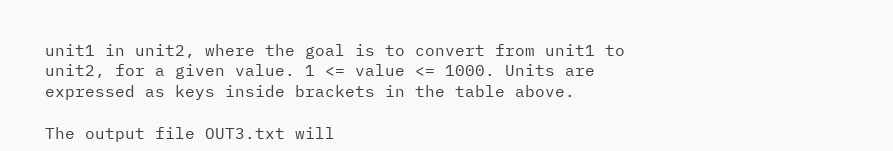unit1 in unit2, where the goal is to convert from unit1 to unit2, for a given value. 1 <= value <= 1000. Units are expressed as keys inside brackets in the table above.

The output file OUT3.txt will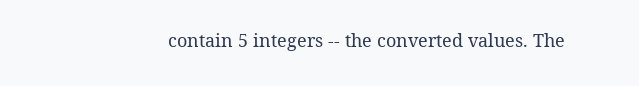contain 5 integers -- the converted values. The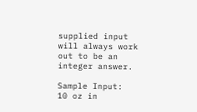supplied input will always work out to be an integer answer.

Sample Input:
10 oz in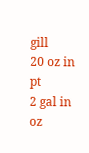gill
20 oz in pt
2 gal in oz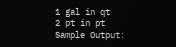1 gal in qt
2 pt in pt
Sample Output: